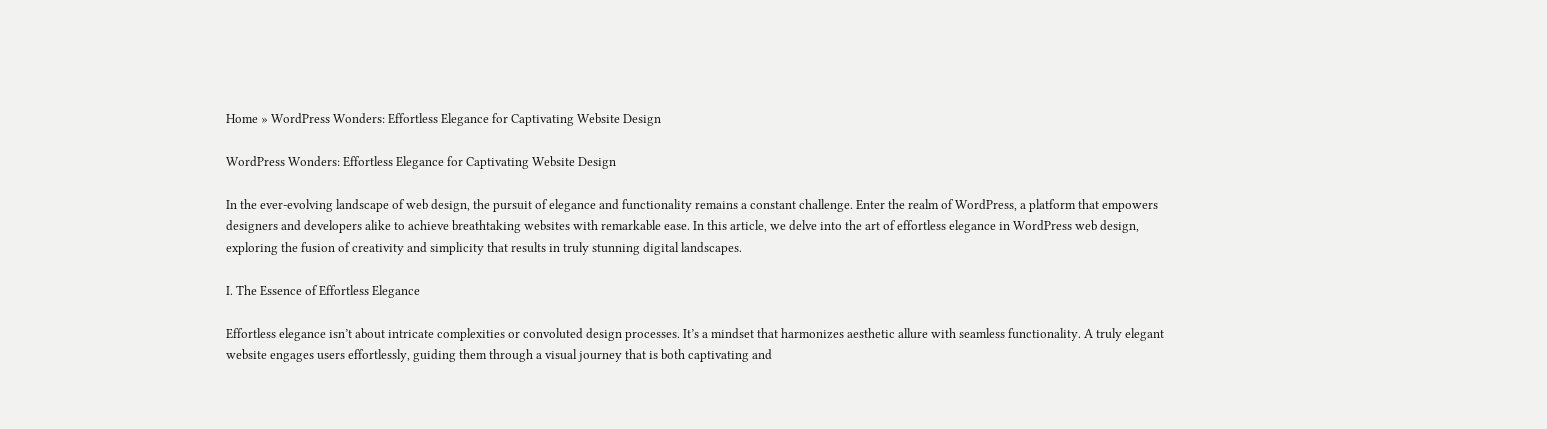Home » WordPress Wonders: Effortless Elegance for Captivating Website Design

WordPress Wonders: Effortless Elegance for Captivating Website Design

In the ever-evolving landscape of web design, the pursuit of elegance and functionality remains a constant challenge. Enter the realm of WordPress, a platform that empowers designers and developers alike to achieve breathtaking websites with remarkable ease. In this article, we delve into the art of effortless elegance in WordPress web design, exploring the fusion of creativity and simplicity that results in truly stunning digital landscapes.

I. The Essence of Effortless Elegance

Effortless elegance isn’t about intricate complexities or convoluted design processes. It’s a mindset that harmonizes aesthetic allure with seamless functionality. A truly elegant website engages users effortlessly, guiding them through a visual journey that is both captivating and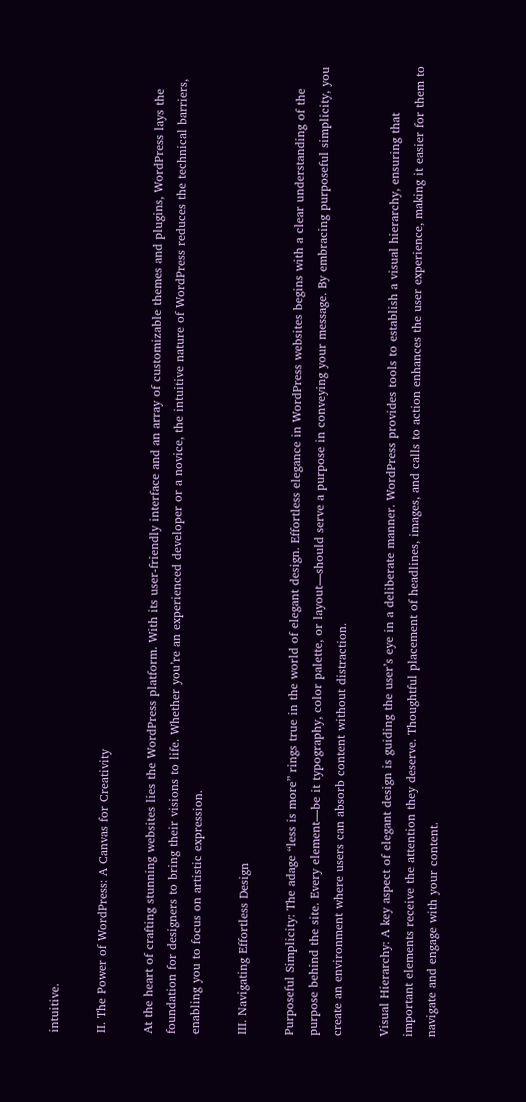intuitive.

II. The Power of WordPress: A Canvas for Creativity

At the heart of crafting stunning websites lies the WordPress platform. With its user-friendly interface and an array of customizable themes and plugins, WordPress lays the foundation for designers to bring their visions to life. Whether you’re an experienced developer or a novice, the intuitive nature of WordPress reduces the technical barriers, enabling you to focus on artistic expression.

III. Navigating Effortless Design

Purposeful Simplicity: The adage “less is more” rings true in the world of elegant design. Effortless elegance in WordPress websites begins with a clear understanding of the purpose behind the site. Every element—be it typography, color palette, or layout—should serve a purpose in conveying your message. By embracing purposeful simplicity, you create an environment where users can absorb content without distraction.

Visual Hierarchy: A key aspect of elegant design is guiding the user’s eye in a deliberate manner. WordPress provides tools to establish a visual hierarchy, ensuring that important elements receive the attention they deserve. Thoughtful placement of headlines, images, and calls to action enhances the user experience, making it easier for them to navigate and engage with your content.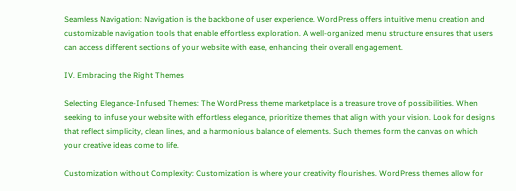Seamless Navigation: Navigation is the backbone of user experience. WordPress offers intuitive menu creation and customizable navigation tools that enable effortless exploration. A well-organized menu structure ensures that users can access different sections of your website with ease, enhancing their overall engagement.

IV. Embracing the Right Themes

Selecting Elegance-Infused Themes: The WordPress theme marketplace is a treasure trove of possibilities. When seeking to infuse your website with effortless elegance, prioritize themes that align with your vision. Look for designs that reflect simplicity, clean lines, and a harmonious balance of elements. Such themes form the canvas on which your creative ideas come to life.

Customization without Complexity: Customization is where your creativity flourishes. WordPress themes allow for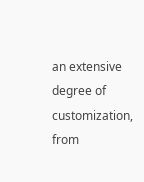an extensive degree of customization, from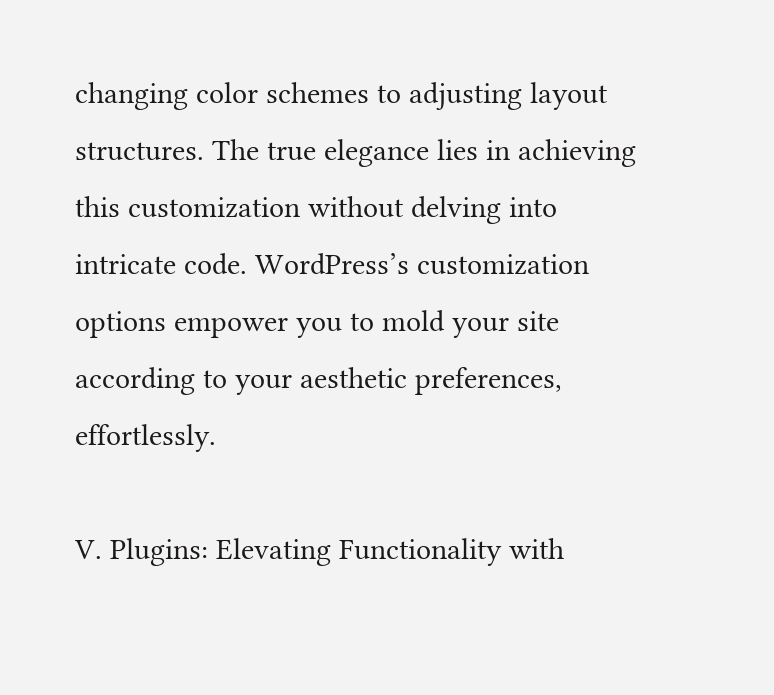changing color schemes to adjusting layout structures. The true elegance lies in achieving this customization without delving into intricate code. WordPress’s customization options empower you to mold your site according to your aesthetic preferences, effortlessly.

V. Plugins: Elevating Functionality with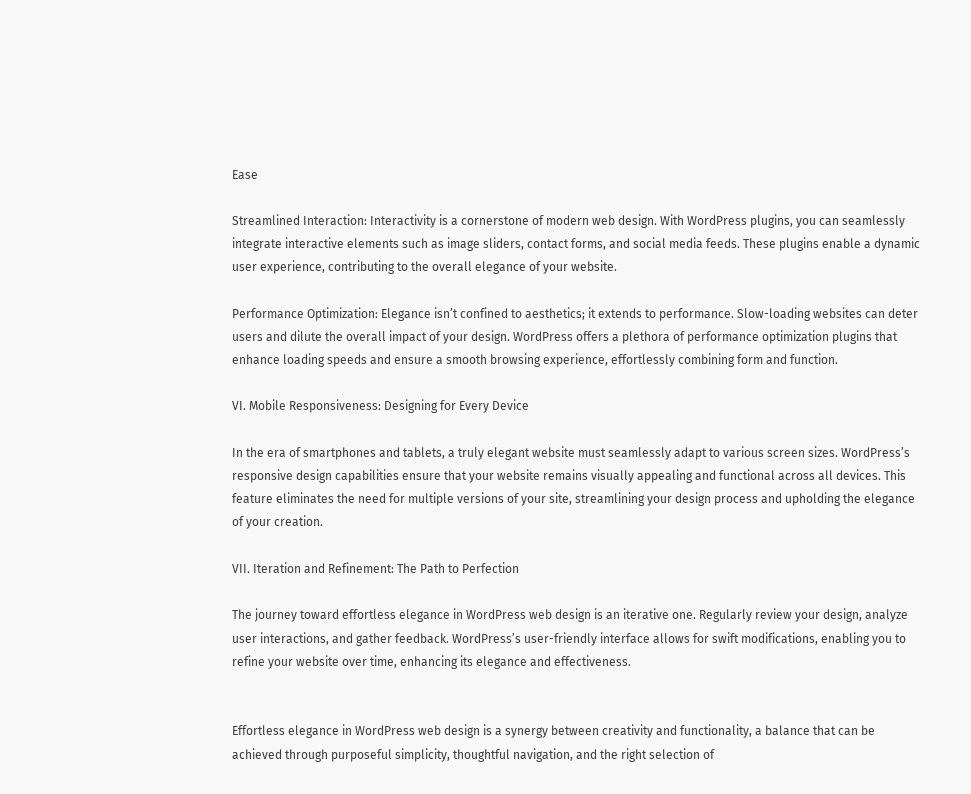Ease

Streamlined Interaction: Interactivity is a cornerstone of modern web design. With WordPress plugins, you can seamlessly integrate interactive elements such as image sliders, contact forms, and social media feeds. These plugins enable a dynamic user experience, contributing to the overall elegance of your website.

Performance Optimization: Elegance isn’t confined to aesthetics; it extends to performance. Slow-loading websites can deter users and dilute the overall impact of your design. WordPress offers a plethora of performance optimization plugins that enhance loading speeds and ensure a smooth browsing experience, effortlessly combining form and function.

VI. Mobile Responsiveness: Designing for Every Device

In the era of smartphones and tablets, a truly elegant website must seamlessly adapt to various screen sizes. WordPress’s responsive design capabilities ensure that your website remains visually appealing and functional across all devices. This feature eliminates the need for multiple versions of your site, streamlining your design process and upholding the elegance of your creation.

VII. Iteration and Refinement: The Path to Perfection

The journey toward effortless elegance in WordPress web design is an iterative one. Regularly review your design, analyze user interactions, and gather feedback. WordPress’s user-friendly interface allows for swift modifications, enabling you to refine your website over time, enhancing its elegance and effectiveness.


Effortless elegance in WordPress web design is a synergy between creativity and functionality, a balance that can be achieved through purposeful simplicity, thoughtful navigation, and the right selection of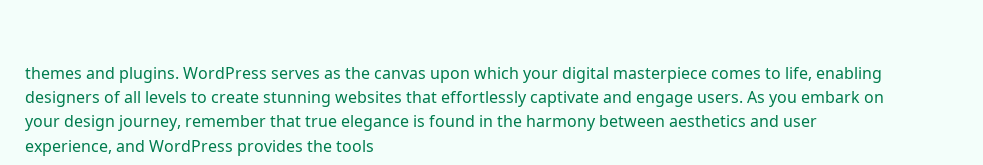themes and plugins. WordPress serves as the canvas upon which your digital masterpiece comes to life, enabling designers of all levels to create stunning websites that effortlessly captivate and engage users. As you embark on your design journey, remember that true elegance is found in the harmony between aesthetics and user experience, and WordPress provides the tools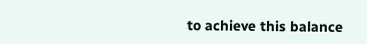to achieve this balance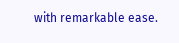with remarkable ease.